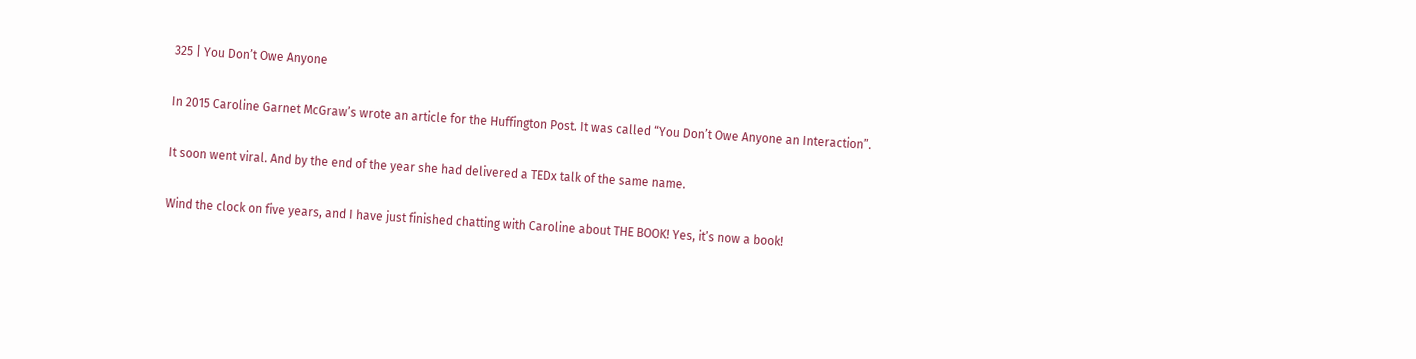325 | You Don’t Owe Anyone

In 2015 Caroline Garnet McGraw’s wrote an article for the Huffington Post. It was called “You Don’t Owe Anyone an Interaction”.

It soon went viral. And by the end of the year she had delivered a TEDx talk of the same name.

Wind the clock on five years, and I have just finished chatting with Caroline about THE BOOK! Yes, it’s now a book!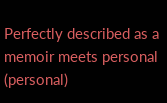Perfectly described as a memoir meets personal (personal)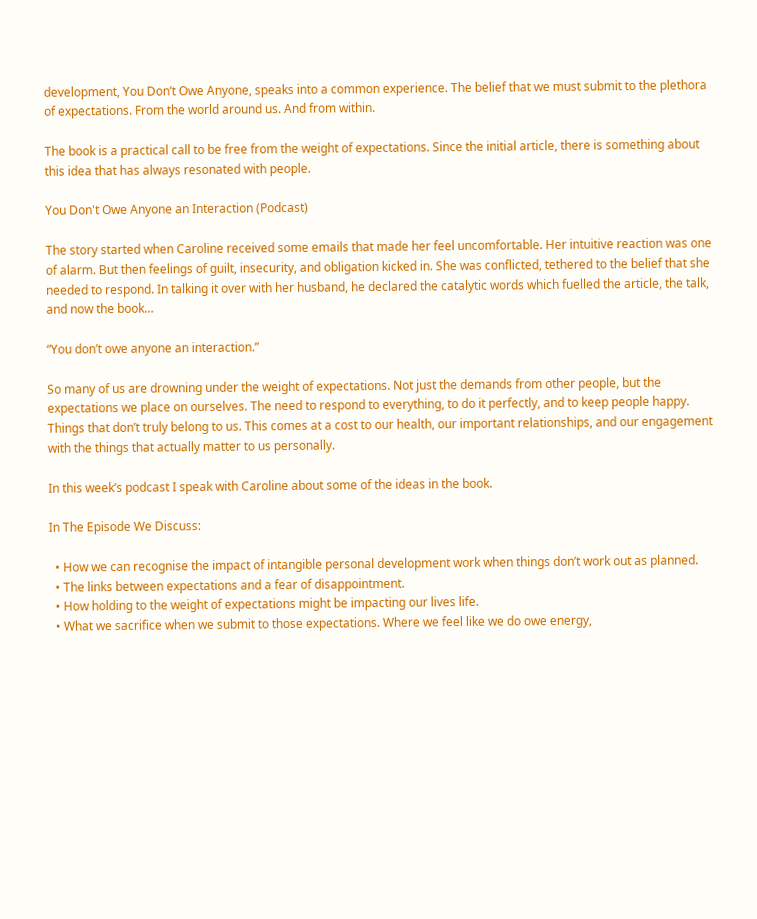development, You Don’t Owe Anyone, speaks into a common experience. The belief that we must submit to the plethora of expectations. From the world around us. And from within.

The book is a practical call to be free from the weight of expectations. Since the initial article, there is something about this idea that has always resonated with people.

You Don't Owe Anyone an Interaction (Podcast)

The story started when Caroline received some emails that made her feel uncomfortable. Her intuitive reaction was one of alarm. But then feelings of guilt, insecurity, and obligation kicked in. She was conflicted, tethered to the belief that she needed to respond. In talking it over with her husband, he declared the catalytic words which fuelled the article, the talk, and now the book…

“You don’t owe anyone an interaction.”

So many of us are drowning under the weight of expectations. Not just the demands from other people, but the expectations we place on ourselves. The need to respond to everything, to do it perfectly, and to keep people happy. Things that don’t truly belong to us. This comes at a cost to our health, our important relationships, and our engagement with the things that actually matter to us personally.

In this week’s podcast I speak with Caroline about some of the ideas in the book.

In The Episode We Discuss:

  • How we can recognise the impact of intangible personal development work when things don’t work out as planned.
  • The links between expectations and a fear of disappointment.
  • How holding to the weight of expectations might be impacting our lives life.
  • What we sacrifice when we submit to those expectations. Where we feel like we do owe energy,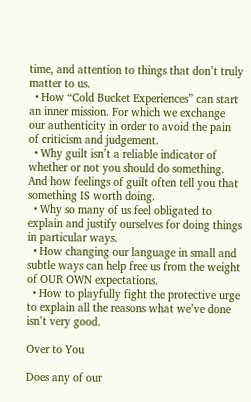time, and attention to things that don’t truly matter to us.
  • How “Cold Bucket Experiences” can start an inner mission. For which we exchange our authenticity in order to avoid the pain of criticism and judgement.
  • Why guilt isn’t a reliable indicator of whether or not you should do something. And how feelings of guilt often tell you that something IS worth doing.
  • Why so many of us feel obligated to explain and justify ourselves for doing things in particular ways.
  • How changing our language in small and subtle ways can help free us from the weight of OUR OWN expectations.
  • How to playfully fight the protective urge to explain all the reasons what we’ve done isn’t very good.

Over to You

Does any of our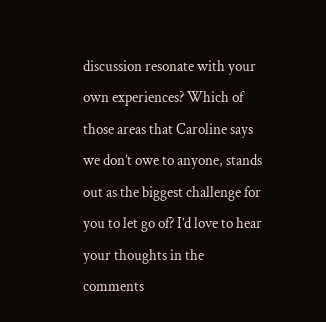discussion resonate with your own experiences? Which of those areas that Caroline says we don’t owe to anyone, stands out as the biggest challenge for you to let go of? I’d love to hear your thoughts in the comments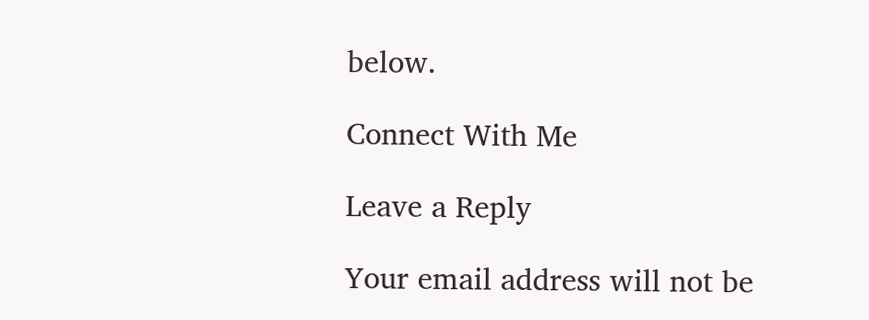below.

Connect With Me

Leave a Reply

Your email address will not be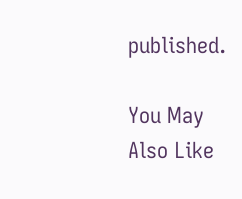published.

You May Also Like